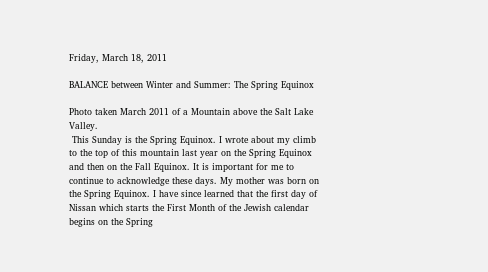Friday, March 18, 2011

BALANCE between Winter and Summer: The Spring Equinox

Photo taken March 2011 of a Mountain above the Salt Lake Valley.
 This Sunday is the Spring Equinox. I wrote about my climb to the top of this mountain last year on the Spring Equinox and then on the Fall Equinox. It is important for me to continue to acknowledge these days. My mother was born on the Spring Equinox. I have since learned that the first day of Nissan which starts the First Month of the Jewish calendar begins on the Spring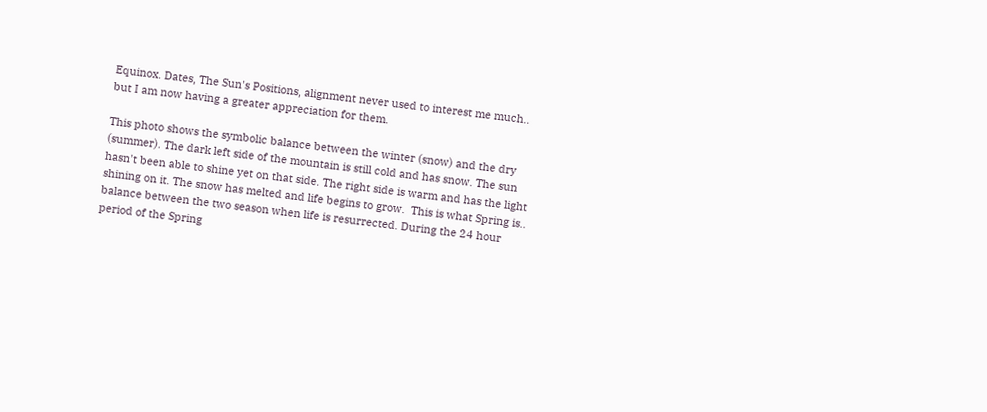Equinox. Dates, The Sun's Positions, alignment never used to interest me much.. but I am now having a greater appreciation for them.

This photo shows the symbolic balance between the winter (snow) and the dry (summer). The dark left side of the mountain is still cold and has snow. The sun hasn't been able to shine yet on that side. The right side is warm and has the light shining on it. The snow has melted and life begins to grow.  This is what Spring is.. balance between the two season when life is resurrected. During the 24 hour period of the Spring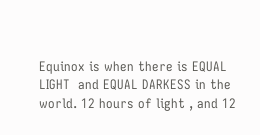Equinox is when there is EQUAL LIGHT  and EQUAL DARKESS in the world. 12 hours of light , and 12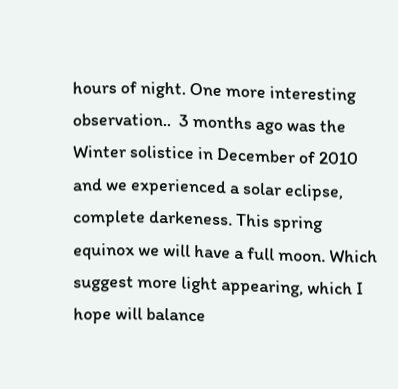hours of night. One more interesting observation..  3 months ago was the Winter solistice in December of 2010 and we experienced a solar eclipse, complete darkeness. This spring equinox we will have a full moon. Which suggest more light appearing, which I hope will balance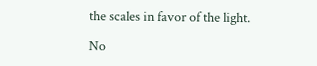the scales in favor of the light.

No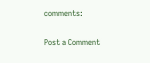comments:

Post a Comment